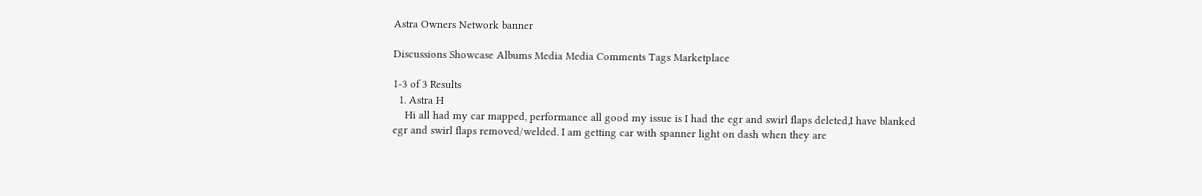Astra Owners Network banner

Discussions Showcase Albums Media Media Comments Tags Marketplace

1-3 of 3 Results
  1. Astra H
    Hi all had my car mapped, performance all good my issue is I had the egr and swirl flaps deleted,I have blanked egr and swirl flaps removed/welded. I am getting car with spanner light on dash when they are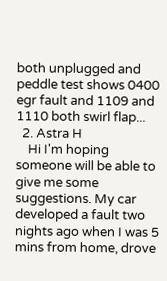both unplugged and peddle test shows 0400 egr fault and 1109 and 1110 both swirl flap...
  2. Astra H
    Hi I'm hoping someone will be able to give me some suggestions. My car developed a fault two nights ago when I was 5 mins from home, drove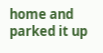home and parked it up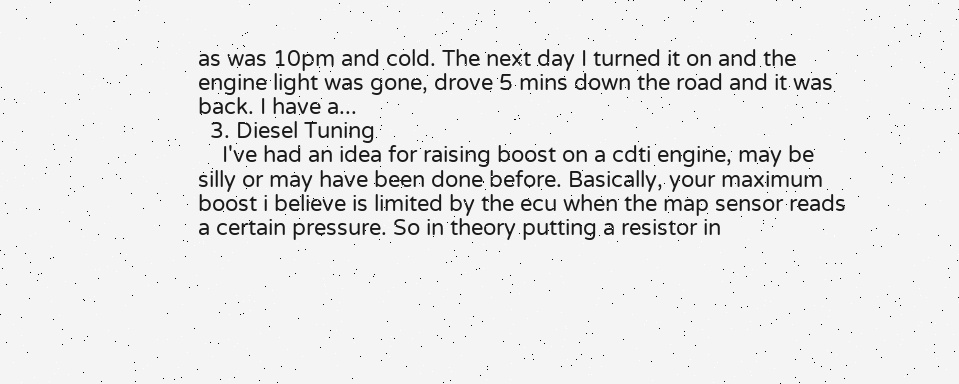as was 10pm and cold. The next day I turned it on and the engine light was gone, drove 5 mins down the road and it was back. I have a...
  3. Diesel Tuning
    I've had an idea for raising boost on a cdti engine, may be silly or may have been done before. Basically, your maximum boost i believe is limited by the ecu when the map sensor reads a certain pressure. So in theory putting a resistor in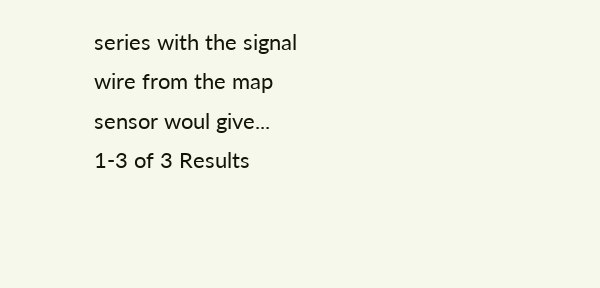series with the signal wire from the map sensor woul give...
1-3 of 3 Results